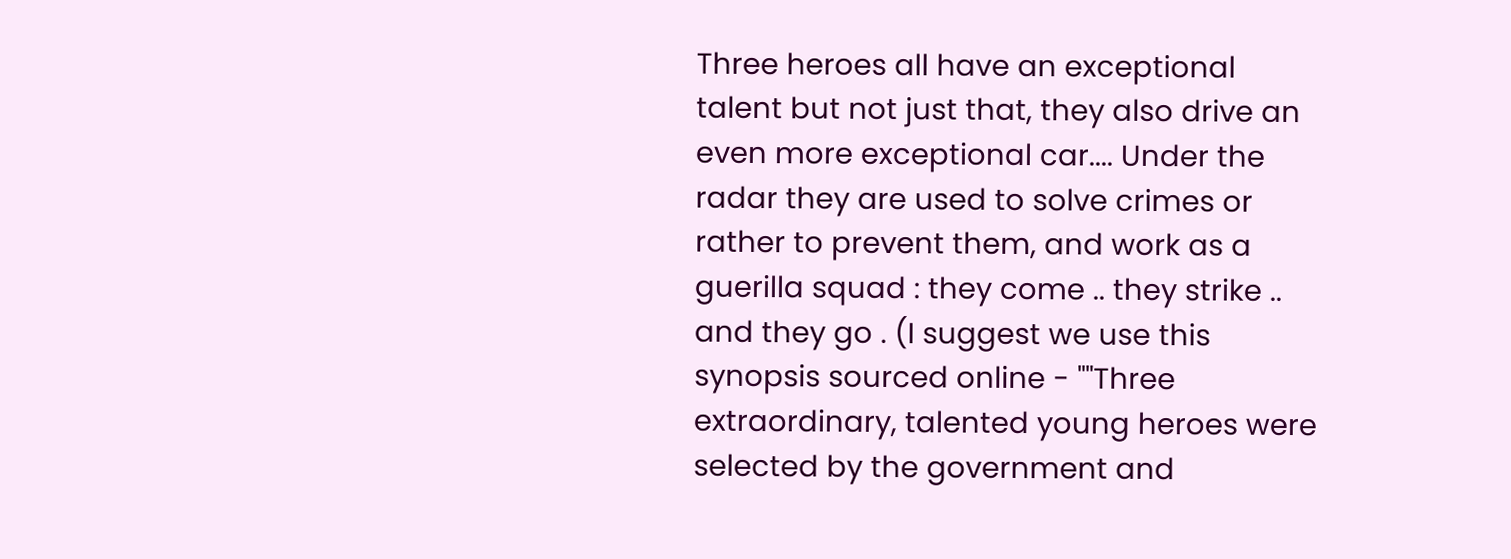Three heroes all have an exceptional talent but not just that, they also drive an even more exceptional car.... Under the radar they are used to solve crimes or rather to prevent them, and work as a guerilla squad : they come .. they strike .. and they go . (I suggest we use this synopsis sourced online - ""Three extraordinary, talented young heroes were selected by the government and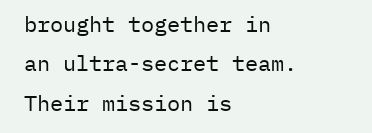brought together in an ultra-secret team. Their mission is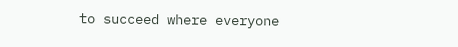to succeed where everyone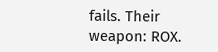fails. Their weapon: ROX.